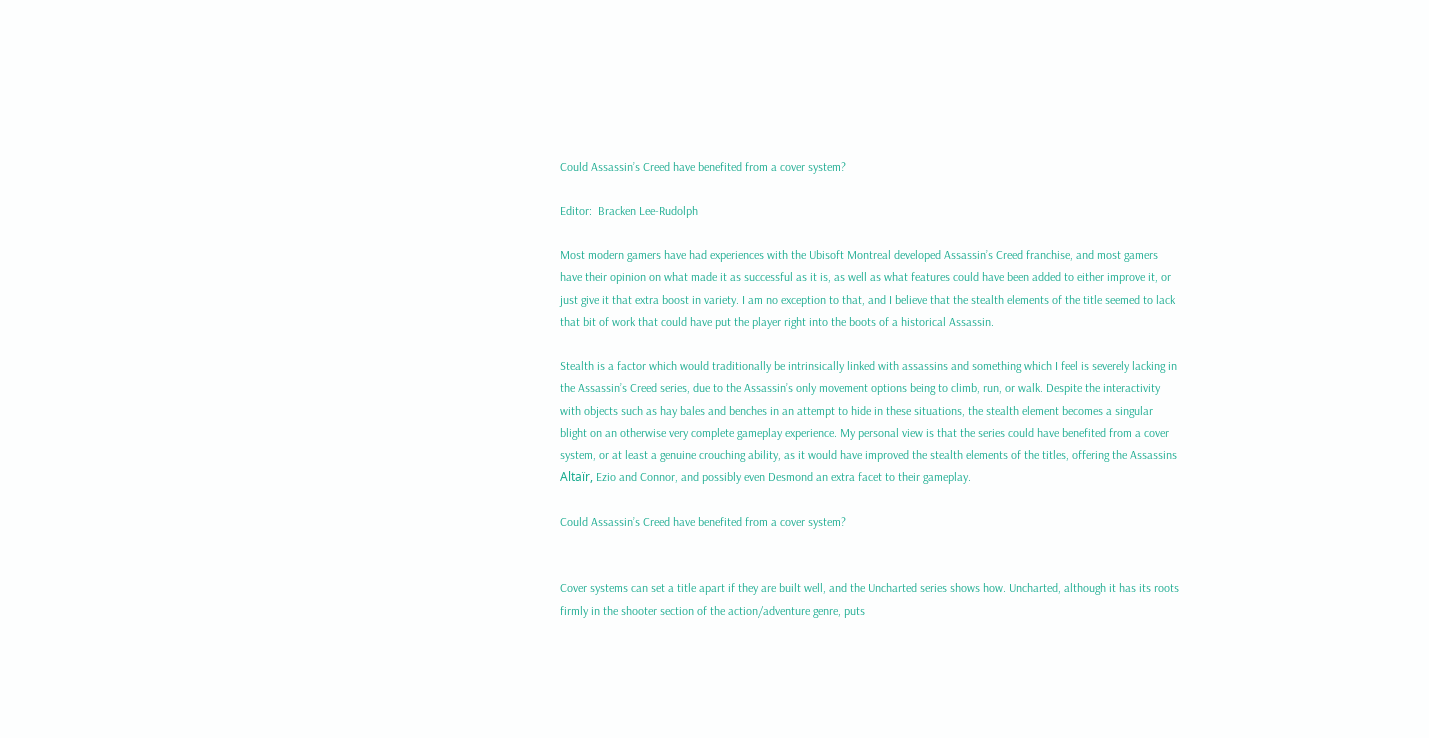Could Assassin’s Creed have benefited from a cover system?

Editor:  Bracken Lee-Rudolph

Most modern gamers have had experiences with the Ubisoft Montreal developed Assassin’s Creed franchise, and most gamers have their opinion on what made it as successful as it is, as well as what features could have been added to either improve it, or just give it that extra boost in variety. I am no exception to that, and I believe that the stealth elements of the title seemed to lack that bit of work that could have put the player right into the boots of a historical Assassin.

Stealth is a factor which would traditionally be intrinsically linked with assassins and something which I feel is severely lacking in the Assassin’s Creed series, due to the Assassin’s only movement options being to climb, run, or walk. Despite the interactivity with objects such as hay bales and benches in an attempt to hide in these situations, the stealth element becomes a singular blight on an otherwise very complete gameplay experience. My personal view is that the series could have benefited from a cover system, or at least a genuine crouching ability, as it would have improved the stealth elements of the titles, offering the Assassins Altaïr, Ezio and Connor, and possibly even Desmond an extra facet to their gameplay.

Could Assassin’s Creed have benefited from a cover system?


Cover systems can set a title apart if they are built well, and the Uncharted series shows how. Uncharted, although it has its roots firmly in the shooter section of the action/adventure genre, puts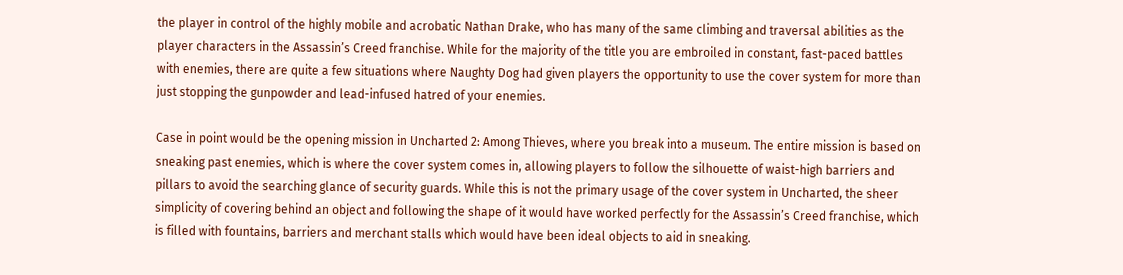the player in control of the highly mobile and acrobatic Nathan Drake, who has many of the same climbing and traversal abilities as the player characters in the Assassin’s Creed franchise. While for the majority of the title you are embroiled in constant, fast-paced battles with enemies, there are quite a few situations where Naughty Dog had given players the opportunity to use the cover system for more than just stopping the gunpowder and lead-infused hatred of your enemies.

Case in point would be the opening mission in Uncharted 2: Among Thieves, where you break into a museum. The entire mission is based on sneaking past enemies, which is where the cover system comes in, allowing players to follow the silhouette of waist-high barriers and pillars to avoid the searching glance of security guards. While this is not the primary usage of the cover system in Uncharted, the sheer simplicity of covering behind an object and following the shape of it would have worked perfectly for the Assassin’s Creed franchise, which is filled with fountains, barriers and merchant stalls which would have been ideal objects to aid in sneaking.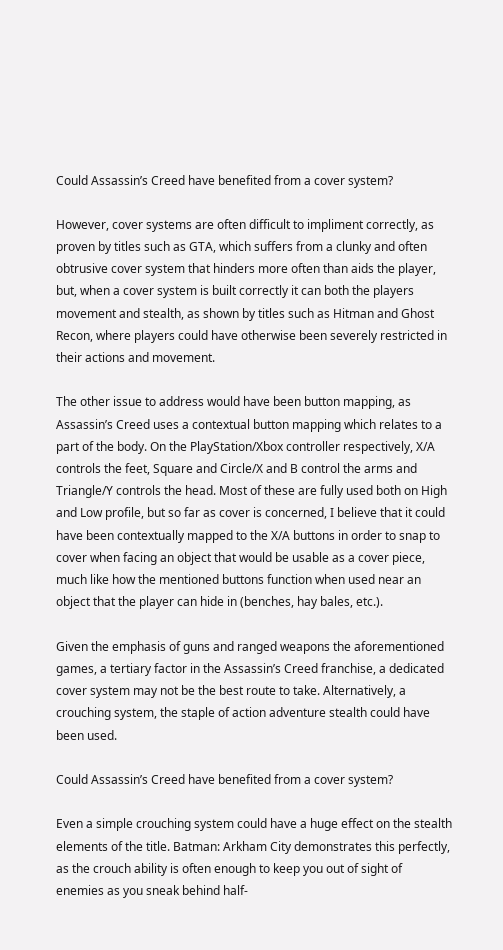Could Assassin’s Creed have benefited from a cover system?

However, cover systems are often difficult to impliment correctly, as proven by titles such as GTA, which suffers from a clunky and often obtrusive cover system that hinders more often than aids the player, but, when a cover system is built correctly it can both the players movement and stealth, as shown by titles such as Hitman and Ghost Recon, where players could have otherwise been severely restricted in their actions and movement.

The other issue to address would have been button mapping, as Assassin’s Creed uses a contextual button mapping which relates to a part of the body. On the PlayStation/Xbox controller respectively, X/A controls the feet, Square and Circle/X and B control the arms and Triangle/Y controls the head. Most of these are fully used both on High and Low profile, but so far as cover is concerned, I believe that it could have been contextually mapped to the X/A buttons in order to snap to cover when facing an object that would be usable as a cover piece, much like how the mentioned buttons function when used near an object that the player can hide in (benches, hay bales, etc.).

Given the emphasis of guns and ranged weapons the aforementioned games, a tertiary factor in the Assassin’s Creed franchise, a dedicated cover system may not be the best route to take. Alternatively, a crouching system, the staple of action adventure stealth could have been used.

Could Assassin’s Creed have benefited from a cover system?

Even a simple crouching system could have a huge effect on the stealth elements of the title. Batman: Arkham City demonstrates this perfectly, as the crouch ability is often enough to keep you out of sight of enemies as you sneak behind half-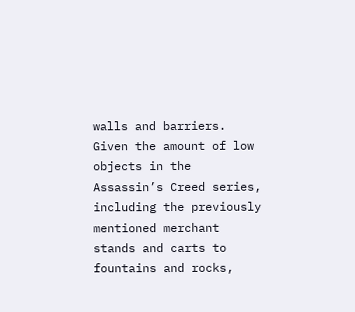walls and barriers. Given the amount of low objects in the Assassin’s Creed series, including the previously mentioned merchant stands and carts to fountains and rocks,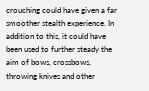crouching could have given a far smoother stealth experience. In addition to this, it could have been used to further steady the aim of bows, crossbows, throwing knives and other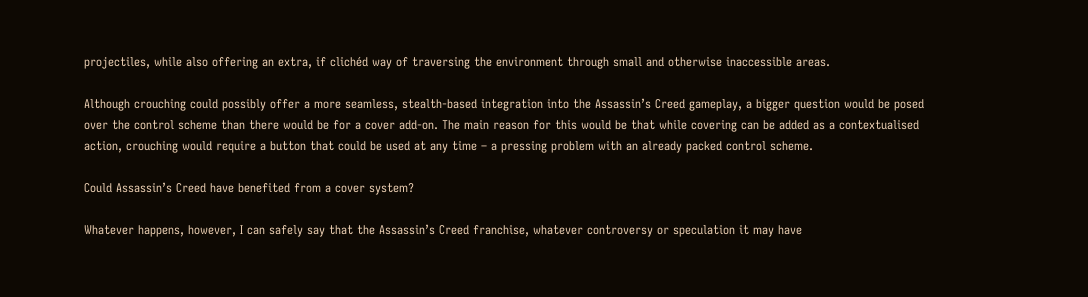projectiles, while also offering an extra, if clichéd way of traversing the environment through small and otherwise inaccessible areas.

Although crouching could possibly offer a more seamless, stealth-based integration into the Assassin’s Creed gameplay, a bigger question would be posed over the control scheme than there would be for a cover add-on. The main reason for this would be that while covering can be added as a contextualised action, crouching would require a button that could be used at any time – a pressing problem with an already packed control scheme.

Could Assassin’s Creed have benefited from a cover system?

Whatever happens, however, I can safely say that the Assassin’s Creed franchise, whatever controversy or speculation it may have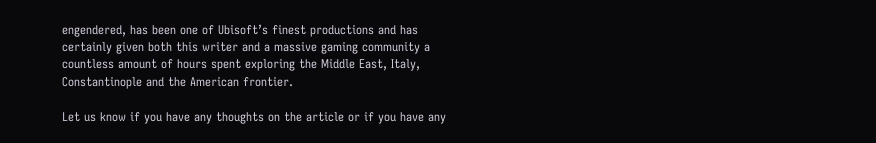engendered, has been one of Ubisoft’s finest productions and has certainly given both this writer and a massive gaming community a countless amount of hours spent exploring the Middle East, Italy, Constantinople and the American frontier.

Let us know if you have any thoughts on the article or if you have any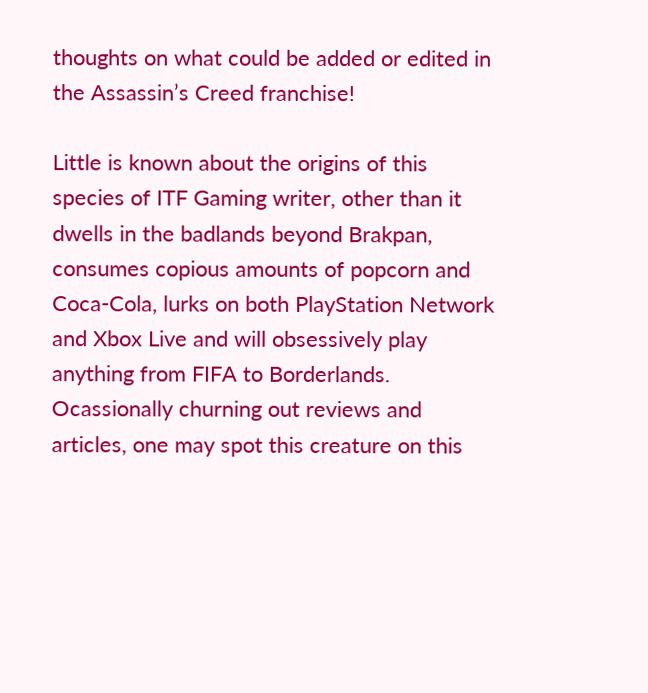thoughts on what could be added or edited in the Assassin’s Creed franchise!

Little is known about the origins of this species of ITF Gaming writer, other than it dwells in the badlands beyond Brakpan, consumes copious amounts of popcorn and Coca-Cola, lurks on both PlayStation Network and Xbox Live and will obsessively play anything from FIFA to Borderlands. Ocassionally churning out reviews and articles, one may spot this creature on this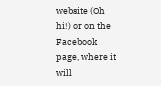website (Oh hi!) or on the Facebook page, where it will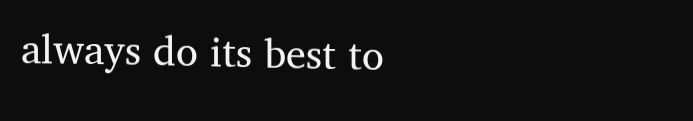always do its best to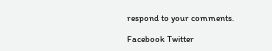respond to your comments.

Facebook Twitter